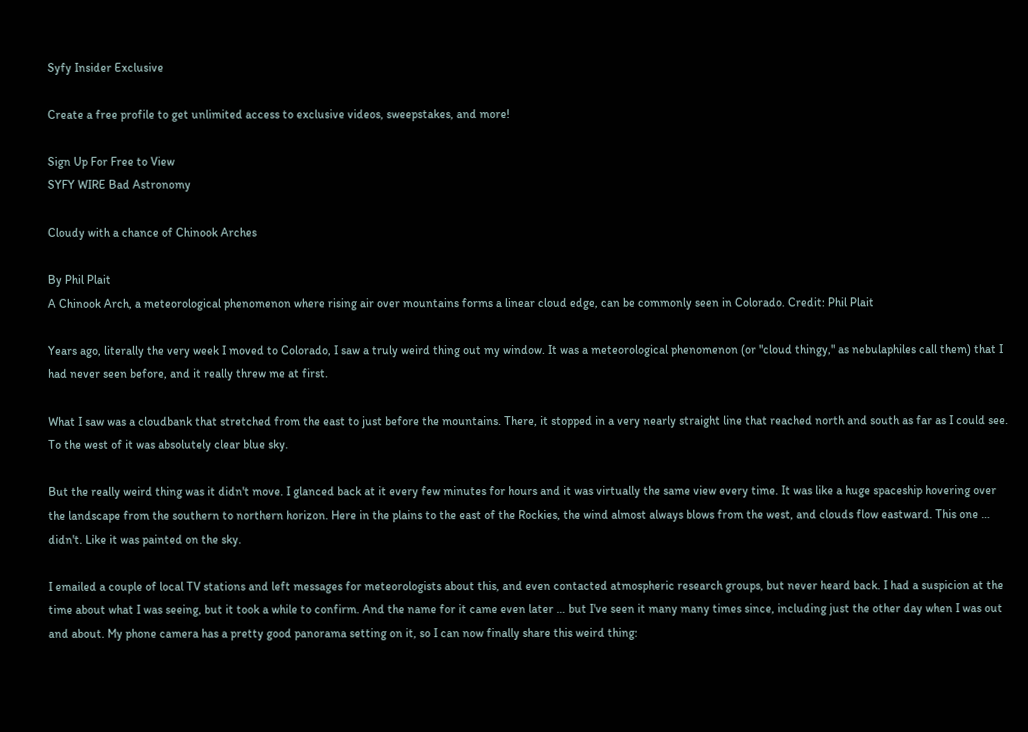Syfy Insider Exclusive

Create a free profile to get unlimited access to exclusive videos, sweepstakes, and more!

Sign Up For Free to View
SYFY WIRE Bad Astronomy

Cloudy with a chance of Chinook Arches

By Phil Plait
A Chinook Arch, a meteorological phenomenon where rising air over mountains forms a linear cloud edge, can be commonly seen in Colorado. Credit: Phil Plait

Years ago, literally the very week I moved to Colorado, I saw a truly weird thing out my window. It was a meteorological phenomenon (or "cloud thingy," as nebulaphiles call them) that I had never seen before, and it really threw me at first.

What I saw was a cloudbank that stretched from the east to just before the mountains. There, it stopped in a very nearly straight line that reached north and south as far as I could see. To the west of it was absolutely clear blue sky.

But the really weird thing was it didn't move. I glanced back at it every few minutes for hours and it was virtually the same view every time. It was like a huge spaceship hovering over the landscape from the southern to northern horizon. Here in the plains to the east of the Rockies, the wind almost always blows from the west, and clouds flow eastward. This one … didn't. Like it was painted on the sky.

I emailed a couple of local TV stations and left messages for meteorologists about this, and even contacted atmospheric research groups, but never heard back. I had a suspicion at the time about what I was seeing, but it took a while to confirm. And the name for it came even later … but I've seen it many many times since, including just the other day when I was out and about. My phone camera has a pretty good panorama setting on it, so I can now finally share this weird thing: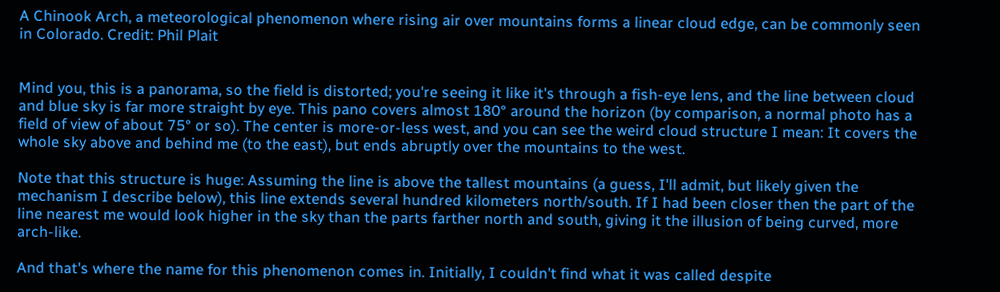A Chinook Arch, a meteorological phenomenon where rising air over mountains forms a linear cloud edge, can be commonly seen in Colorado. Credit: Phil Plait


Mind you, this is a panorama, so the field is distorted; you're seeing it like it's through a fish-eye lens, and the line between cloud and blue sky is far more straight by eye. This pano covers almost 180° around the horizon (by comparison, a normal photo has a field of view of about 75° or so). The center is more-or-less west, and you can see the weird cloud structure I mean: It covers the whole sky above and behind me (to the east), but ends abruptly over the mountains to the west.

Note that this structure is huge: Assuming the line is above the tallest mountains (a guess, I'll admit, but likely given the mechanism I describe below), this line extends several hundred kilometers north/south. If I had been closer then the part of the line nearest me would look higher in the sky than the parts farther north and south, giving it the illusion of being curved, more arch-like.

And that's where the name for this phenomenon comes in. Initially, I couldn't find what it was called despite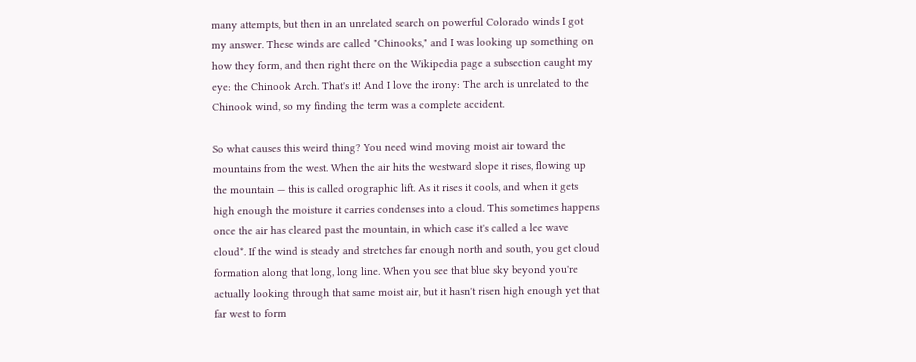many attempts, but then in an unrelated search on powerful Colorado winds I got my answer. These winds are called "Chinooks," and I was looking up something on how they form, and then right there on the Wikipedia page a subsection caught my eye: the Chinook Arch. That's it! And I love the irony: The arch is unrelated to the Chinook wind, so my finding the term was a complete accident.

So what causes this weird thing? You need wind moving moist air toward the mountains from the west. When the air hits the westward slope it rises, flowing up the mountain — this is called orographic lift. As it rises it cools, and when it gets high enough the moisture it carries condenses into a cloud. This sometimes happens once the air has cleared past the mountain, in which case it's called a lee wave cloud*. If the wind is steady and stretches far enough north and south, you get cloud formation along that long, long line. When you see that blue sky beyond you're actually looking through that same moist air, but it hasn't risen high enough yet that far west to form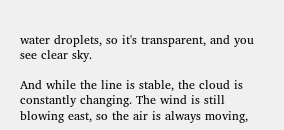water droplets, so it's transparent, and you see clear sky.

And while the line is stable, the cloud is constantly changing. The wind is still blowing east, so the air is always moving,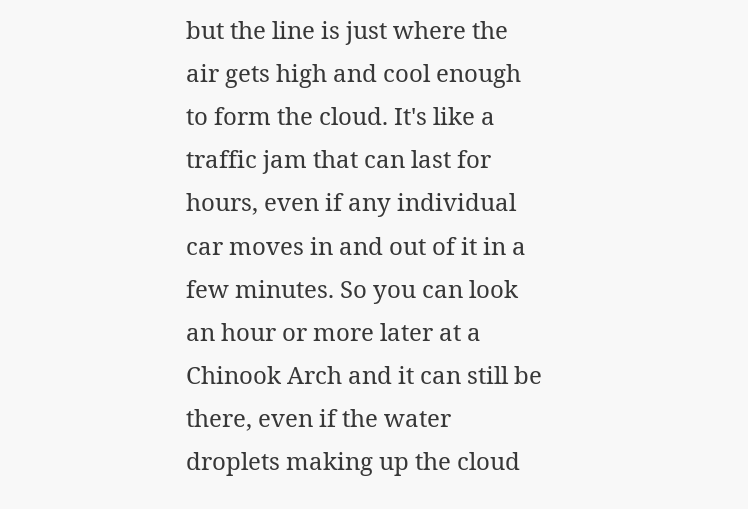but the line is just where the air gets high and cool enough to form the cloud. It's like a traffic jam that can last for hours, even if any individual car moves in and out of it in a few minutes. So you can look an hour or more later at a Chinook Arch and it can still be there, even if the water droplets making up the cloud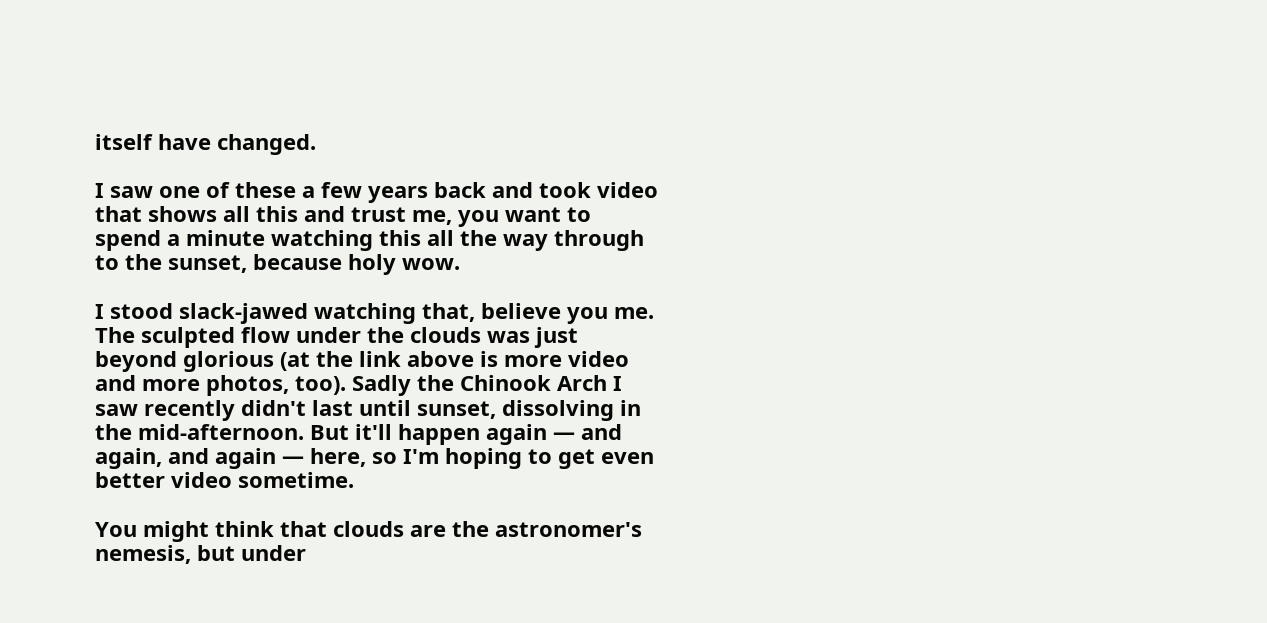itself have changed.

I saw one of these a few years back and took video that shows all this and trust me, you want to spend a minute watching this all the way through to the sunset, because holy wow.

I stood slack-jawed watching that, believe you me. The sculpted flow under the clouds was just beyond glorious (at the link above is more video and more photos, too). Sadly the Chinook Arch I saw recently didn't last until sunset, dissolving in the mid-afternoon. But it'll happen again — and again, and again — here, so I'm hoping to get even better video sometime.

You might think that clouds are the astronomer's nemesis, but under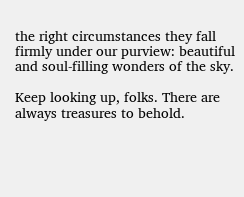the right circumstances they fall firmly under our purview: beautiful and soul-filling wonders of the sky.

Keep looking up, folks. There are always treasures to behold.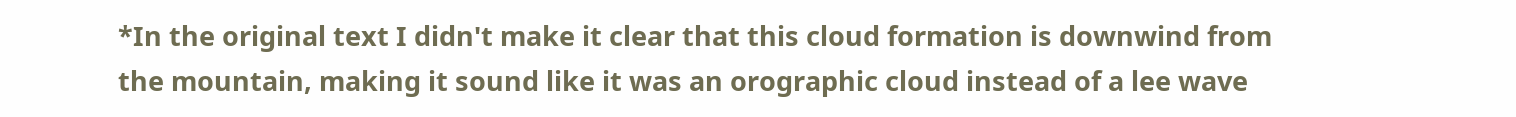*In the original text I didn't make it clear that this cloud formation is downwind from the mountain, making it sound like it was an orographic cloud instead of a lee wave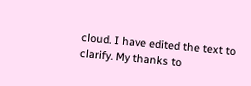cloud. I have edited the text to clarify. My thanks to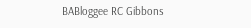BABloggee RC Gibbons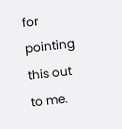for pointing this out to me.